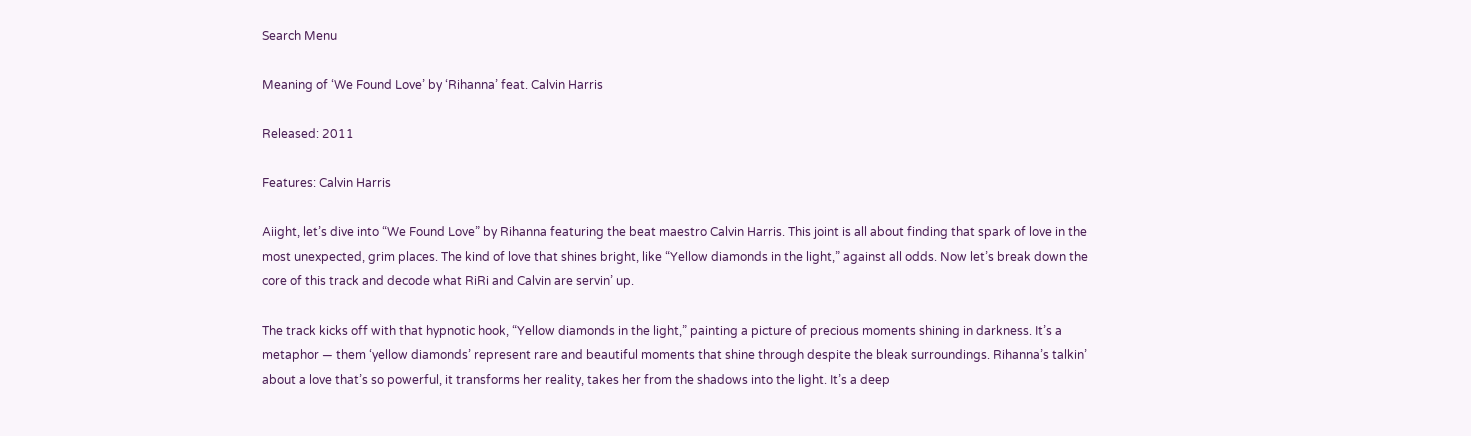Search Menu

Meaning of ‘We Found Love’ by ‘Rihanna’ feat. Calvin Harris

Released: 2011

Features: Calvin Harris

Aiight, let’s dive into “We Found Love” by Rihanna featuring the beat maestro Calvin Harris. This joint is all about finding that spark of love in the most unexpected, grim places. The kind of love that shines bright, like “Yellow diamonds in the light,” against all odds. Now let’s break down the core of this track and decode what RiRi and Calvin are servin’ up.

The track kicks off with that hypnotic hook, “Yellow diamonds in the light,” painting a picture of precious moments shining in darkness. It’s a metaphor — them ‘yellow diamonds’ represent rare and beautiful moments that shine through despite the bleak surroundings. Rihanna’s talkin’ about a love that’s so powerful, it transforms her reality, takes her from the shadows into the light. It’s a deep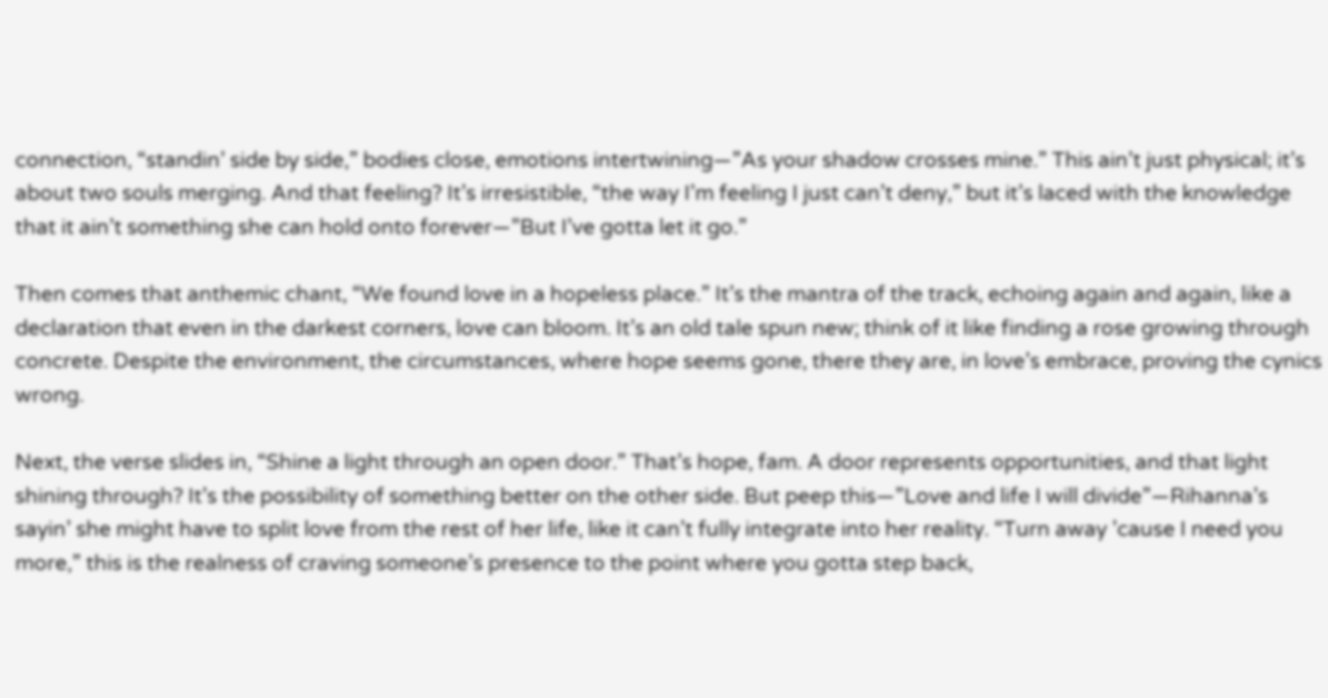connection, “standin’ side by side,” bodies close, emotions intertwining—”As your shadow crosses mine.” This ain’t just physical; it’s about two souls merging. And that feeling? It’s irresistible, “the way I’m feeling I just can’t deny,” but it’s laced with the knowledge that it ain’t something she can hold onto forever—”But I’ve gotta let it go.”

Then comes that anthemic chant, “We found love in a hopeless place.” It’s the mantra of the track, echoing again and again, like a declaration that even in the darkest corners, love can bloom. It’s an old tale spun new; think of it like finding a rose growing through concrete. Despite the environment, the circumstances, where hope seems gone, there they are, in love’s embrace, proving the cynics wrong.

Next, the verse slides in, “Shine a light through an open door.” That’s hope, fam. A door represents opportunities, and that light shining through? It’s the possibility of something better on the other side. But peep this—”Love and life I will divide”—Rihanna’s sayin’ she might have to split love from the rest of her life, like it can’t fully integrate into her reality. “Turn away ’cause I need you more,” this is the realness of craving someone’s presence to the point where you gotta step back,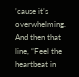’cause it’s overwhelming. And then that line, “Feel the heartbeat in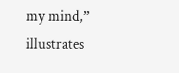my mind,” illustrates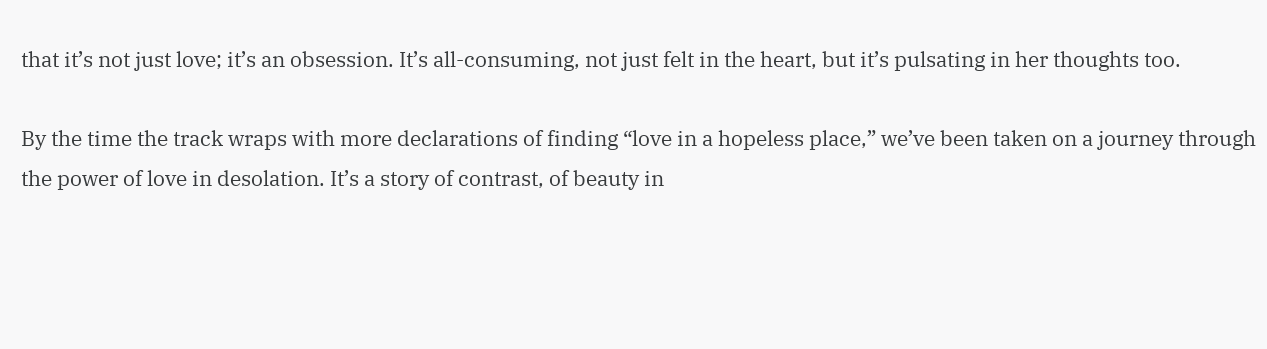that it’s not just love; it’s an obsession. It’s all-consuming, not just felt in the heart, but it’s pulsating in her thoughts too.

By the time the track wraps with more declarations of finding “love in a hopeless place,” we’ve been taken on a journey through the power of love in desolation. It’s a story of contrast, of beauty in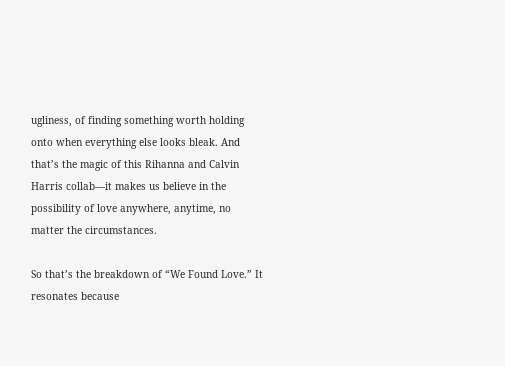ugliness, of finding something worth holding onto when everything else looks bleak. And that’s the magic of this Rihanna and Calvin Harris collab—it makes us believe in the possibility of love anywhere, anytime, no matter the circumstances.

So that’s the breakdown of “We Found Love.” It resonates because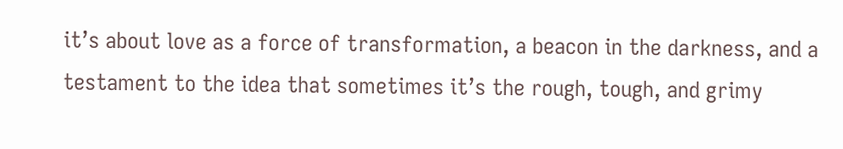it’s about love as a force of transformation, a beacon in the darkness, and a testament to the idea that sometimes it’s the rough, tough, and grimy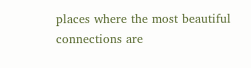places where the most beautiful connections are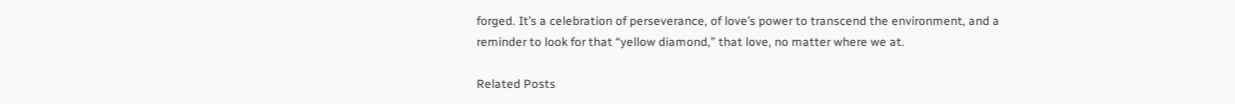forged. It’s a celebration of perseverance, of love’s power to transcend the environment, and a reminder to look for that “yellow diamond,” that love, no matter where we at.

Related Posts